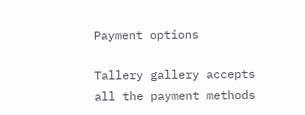Payment options

Tallery gallery accepts all the payment methods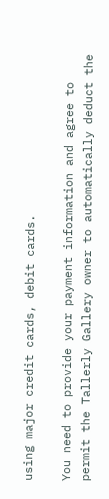using major credit cards, debit cards.

You need to provide your payment information and agree to permit the Tallerly Gallery owner to automatically deduct the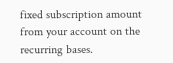fixed subscription amount from your account on the recurring bases.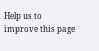Help us to improve this page